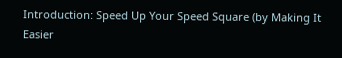Introduction: Speed Up Your Speed Square (by Making It Easier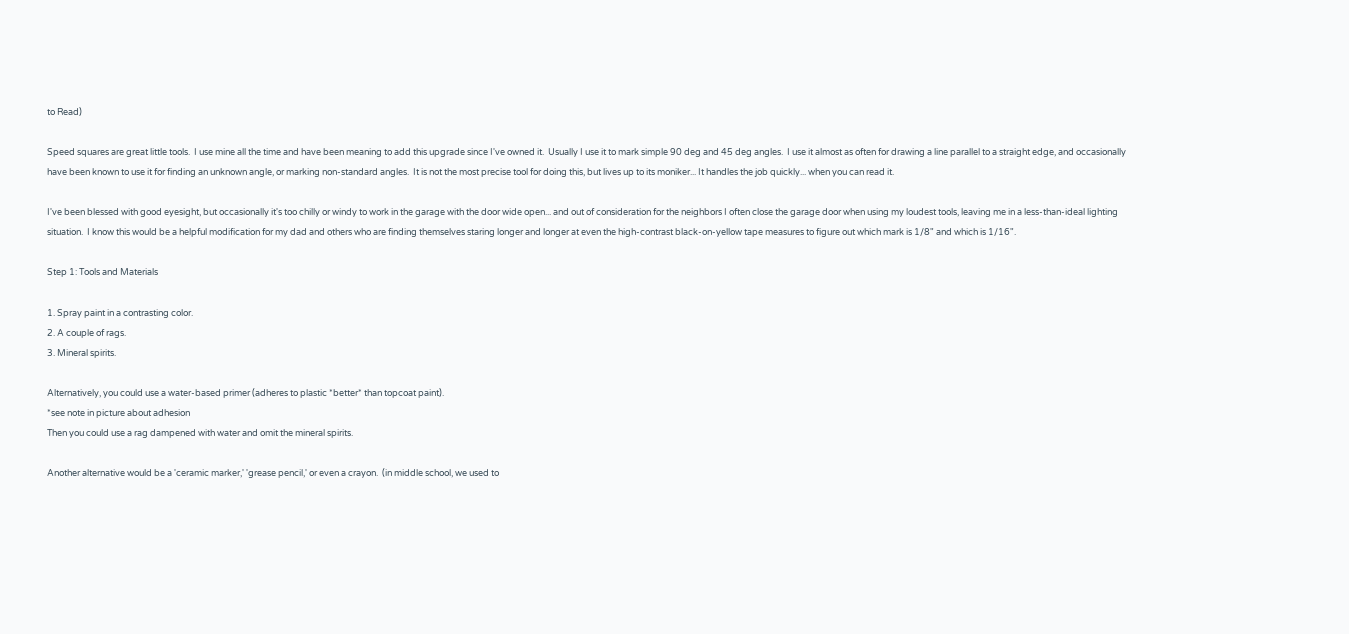to Read)

Speed squares are great little tools.  I use mine all the time and have been meaning to add this upgrade since I've owned it.  Usually I use it to mark simple 90 deg and 45 deg angles.  I use it almost as often for drawing a line parallel to a straight edge, and occasionally have been known to use it for finding an unknown angle, or marking non-standard angles.  It is not the most precise tool for doing this, but lives up to its moniker... It handles the job quickly... when you can read it.

I've been blessed with good eyesight, but occasionally it's too chilly or windy to work in the garage with the door wide open... and out of consideration for the neighbors I often close the garage door when using my loudest tools, leaving me in a less-than-ideal lighting situation.  I know this would be a helpful modification for my dad and others who are finding themselves staring longer and longer at even the high-contrast black-on-yellow tape measures to figure out which mark is 1/8" and which is 1/16".

Step 1: Tools and Materials

1. Spray paint in a contrasting color.
2. A couple of rags.
3. Mineral spirits.

Alternatively, you could use a water-based primer (adheres to plastic *better* than topcoat paint).
*see note in picture about adhesion
Then you could use a rag dampened with water and omit the mineral spirits.

Another alternative would be a 'ceramic marker,' 'grease pencil,' or even a crayon.  (in middle school, we used to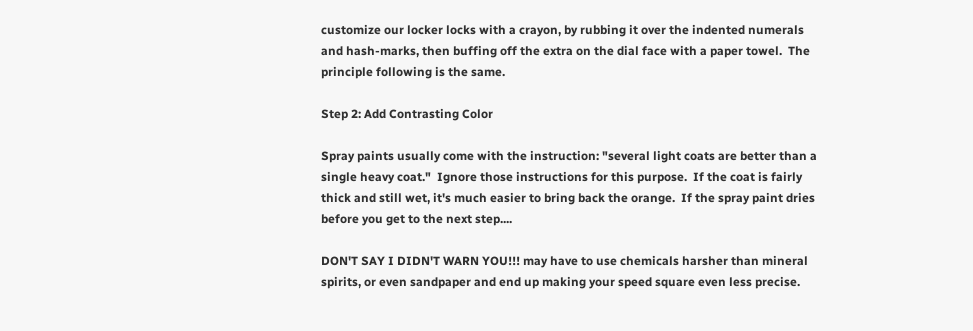customize our locker locks with a crayon, by rubbing it over the indented numerals and hash-marks, then buffing off the extra on the dial face with a paper towel.  The principle following is the same.

Step 2: Add Contrasting Color

Spray paints usually come with the instruction: "several light coats are better than a single heavy coat."  Ignore those instructions for this purpose.  If the coat is fairly thick and still wet, it's much easier to bring back the orange.  If the spray paint dries before you get to the next step....

DON'T SAY I DIDN'T WARN YOU!!! may have to use chemicals harsher than mineral spirits, or even sandpaper and end up making your speed square even less precise.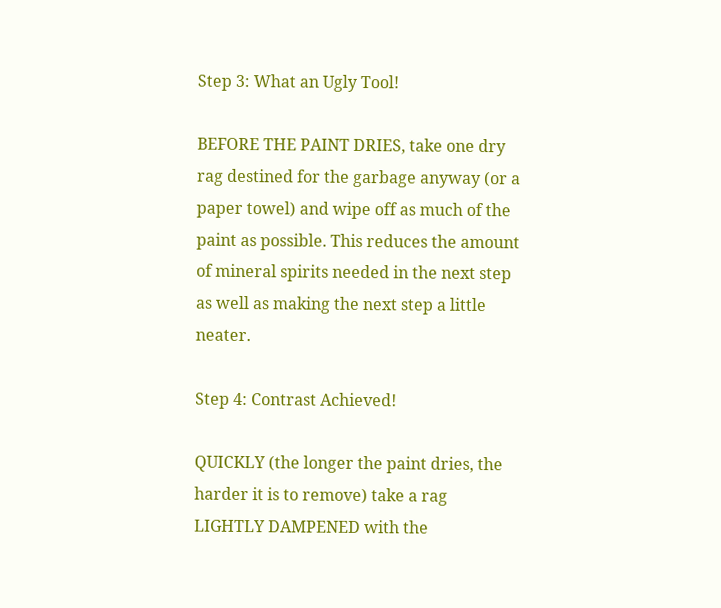Step 3: What an Ugly Tool!

BEFORE THE PAINT DRIES, take one dry rag destined for the garbage anyway (or a paper towel) and wipe off as much of the paint as possible. This reduces the amount of mineral spirits needed in the next step as well as making the next step a little neater.

Step 4: Contrast Achieved!

QUICKLY (the longer the paint dries, the harder it is to remove) take a rag LIGHTLY DAMPENED with the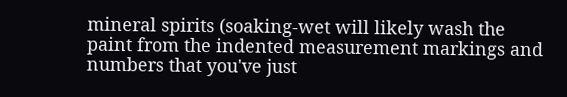mineral spirits (soaking-wet will likely wash the paint from the indented measurement markings and numbers that you've just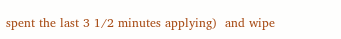spent the last 3 1/2 minutes applying)  and wipe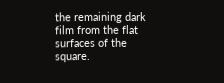the remaining dark film from the flat surfaces of the square.